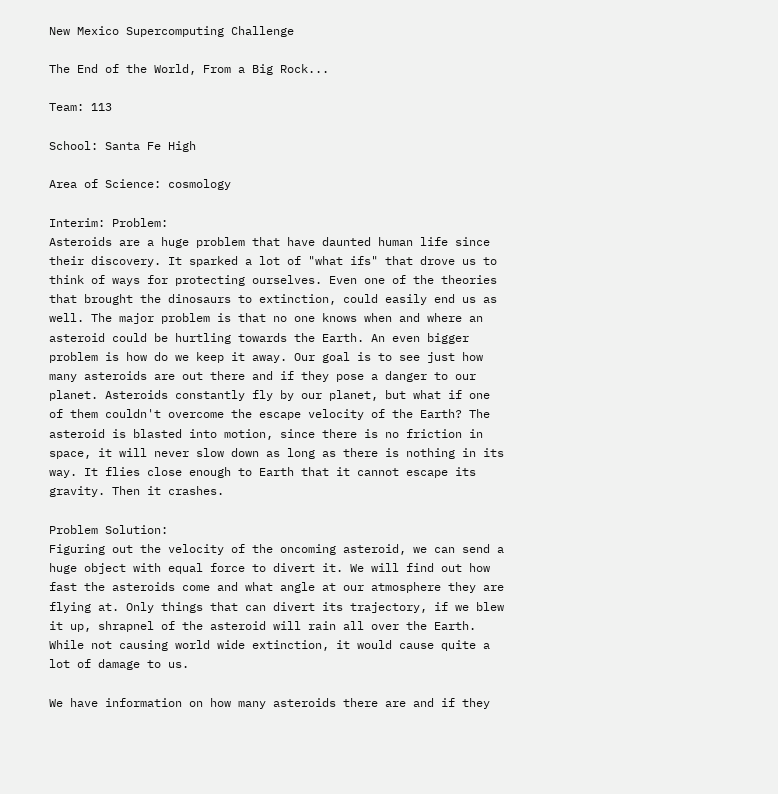New Mexico Supercomputing Challenge

The End of the World, From a Big Rock...

Team: 113

School: Santa Fe High

Area of Science: cosmology

Interim: Problem:
Asteroids are a huge problem that have daunted human life since their discovery. It sparked a lot of "what ifs" that drove us to think of ways for protecting ourselves. Even one of the theories that brought the dinosaurs to extinction, could easily end us as well. The major problem is that no one knows when and where an asteroid could be hurtling towards the Earth. An even bigger problem is how do we keep it away. Our goal is to see just how many asteroids are out there and if they pose a danger to our planet. Asteroids constantly fly by our planet, but what if one of them couldn't overcome the escape velocity of the Earth? The asteroid is blasted into motion, since there is no friction in space, it will never slow down as long as there is nothing in its way. It flies close enough to Earth that it cannot escape its gravity. Then it crashes.

Problem Solution:
Figuring out the velocity of the oncoming asteroid, we can send a huge object with equal force to divert it. We will find out how fast the asteroids come and what angle at our atmosphere they are flying at. Only things that can divert its trajectory, if we blew it up, shrapnel of the asteroid will rain all over the Earth. While not causing world wide extinction, it would cause quite a lot of damage to us.

We have information on how many asteroids there are and if they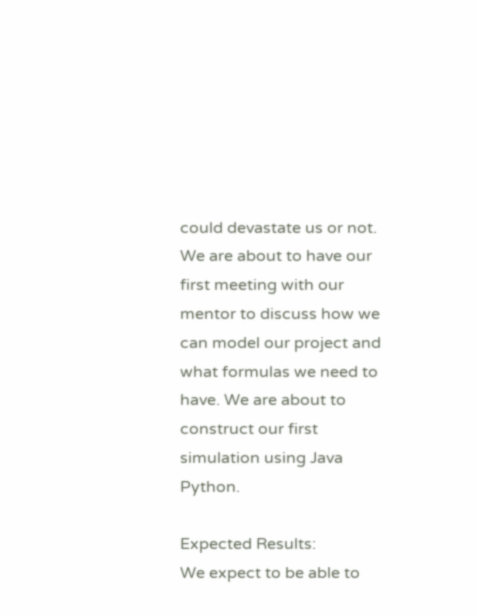could devastate us or not. We are about to have our first meeting with our mentor to discuss how we can model our project and what formulas we need to have. We are about to construct our first simulation using Java Python.

Expected Results:
We expect to be able to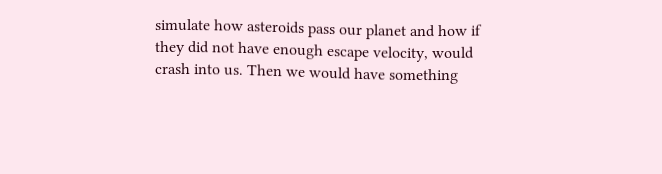simulate how asteroids pass our planet and how if they did not have enough escape velocity, would crash into us. Then we would have something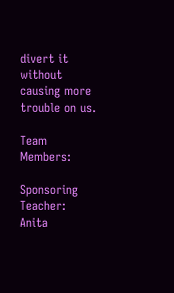divert it without causing more trouble on us.

Team Members:

Sponsoring Teacher: Anita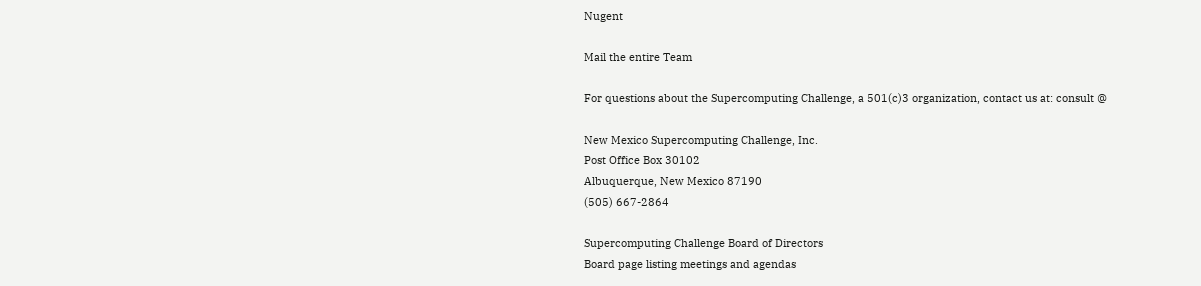Nugent

Mail the entire Team

For questions about the Supercomputing Challenge, a 501(c)3 organization, contact us at: consult @

New Mexico Supercomputing Challenge, Inc.
Post Office Box 30102
Albuquerque, New Mexico 87190
(505) 667-2864

Supercomputing Challenge Board of Directors
Board page listing meetings and agendas